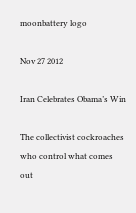moonbattery logo

Nov 27 2012

Iran Celebrates Obama’s Win

The collectivist cockroaches who control what comes out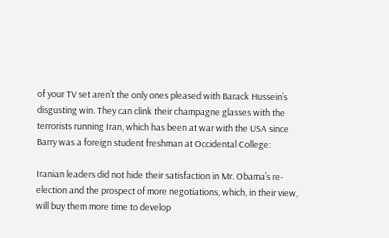of your TV set aren’t the only ones pleased with Barack Hussein’s disgusting win. They can clink their champagne glasses with the terrorists running Iran, which has been at war with the USA since Barry was a foreign student freshman at Occidental College:

Iranian leaders did not hide their satisfaction in Mr. Obama’s re-election and the prospect of more negotiations, which, in their view, will buy them more time to develop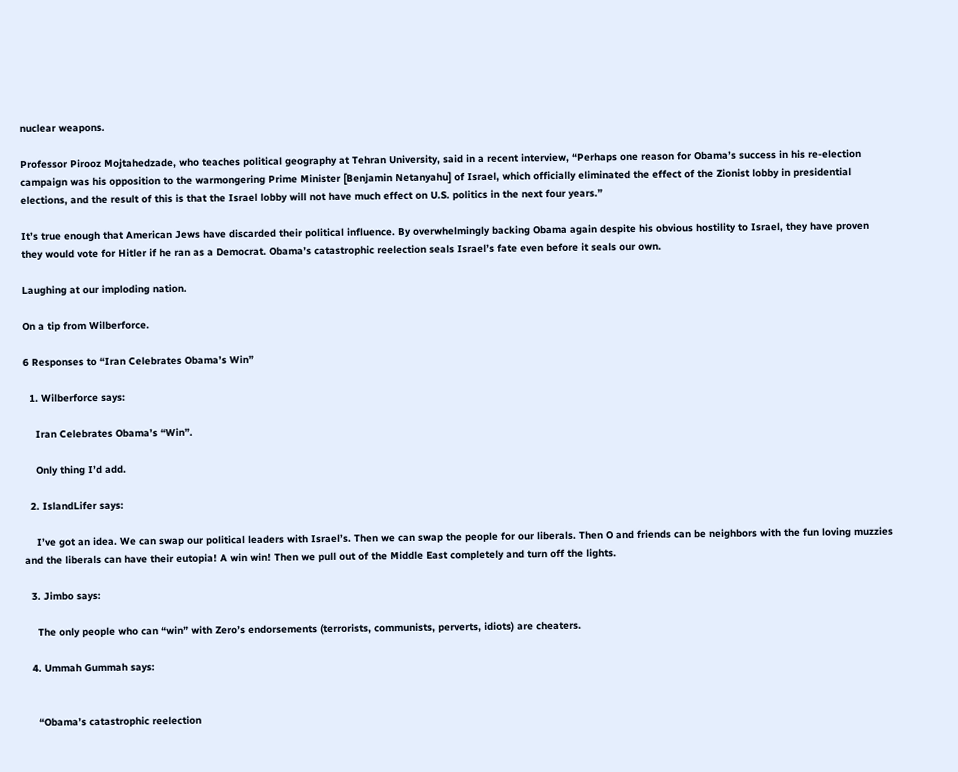nuclear weapons.

Professor Pirooz Mojtahedzade, who teaches political geography at Tehran University, said in a recent interview, “Perhaps one reason for Obama’s success in his re-election campaign was his opposition to the warmongering Prime Minister [Benjamin Netanyahu] of Israel, which officially eliminated the effect of the Zionist lobby in presidential elections, and the result of this is that the Israel lobby will not have much effect on U.S. politics in the next four years.”

It’s true enough that American Jews have discarded their political influence. By overwhelmingly backing Obama again despite his obvious hostility to Israel, they have proven they would vote for Hitler if he ran as a Democrat. Obama’s catastrophic reelection seals Israel’s fate even before it seals our own.

Laughing at our imploding nation.

On a tip from Wilberforce.

6 Responses to “Iran Celebrates Obama’s Win”

  1. Wilberforce says:

    Iran Celebrates Obama’s “Win”.

    Only thing I’d add.

  2. IslandLifer says:

    I’ve got an idea. We can swap our political leaders with Israel’s. Then we can swap the people for our liberals. Then O and friends can be neighbors with the fun loving muzzies and the liberals can have their eutopia! A win win! Then we pull out of the Middle East completely and turn off the lights.

  3. Jimbo says:

    The only people who can “win” with Zero’s endorsements (terrorists, communists, perverts, idiots) are cheaters.

  4. Ummah Gummah says:


    “Obama’s catastrophic reelection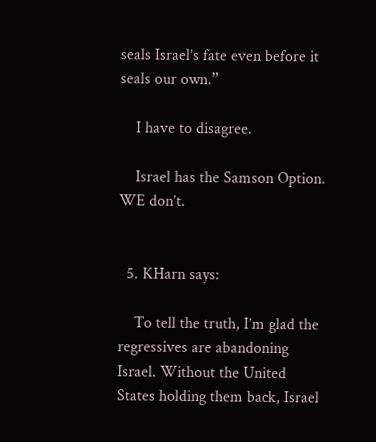seals Israel’s fate even before it seals our own.”

    I have to disagree.

    Israel has the Samson Option. WE don’t.


  5. KHarn says:

    To tell the truth, I’m glad the regressives are abandoning Israel. Without the United States holding them back, Israel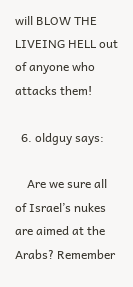will BLOW THE LIVEING HELL out of anyone who attacks them!

  6. oldguy says:

    Are we sure all of Israel’s nukes are aimed at the Arabs? Remember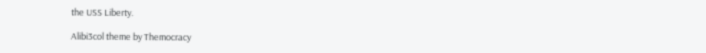the USS Liberty.

Alibi3col theme by Themocracy